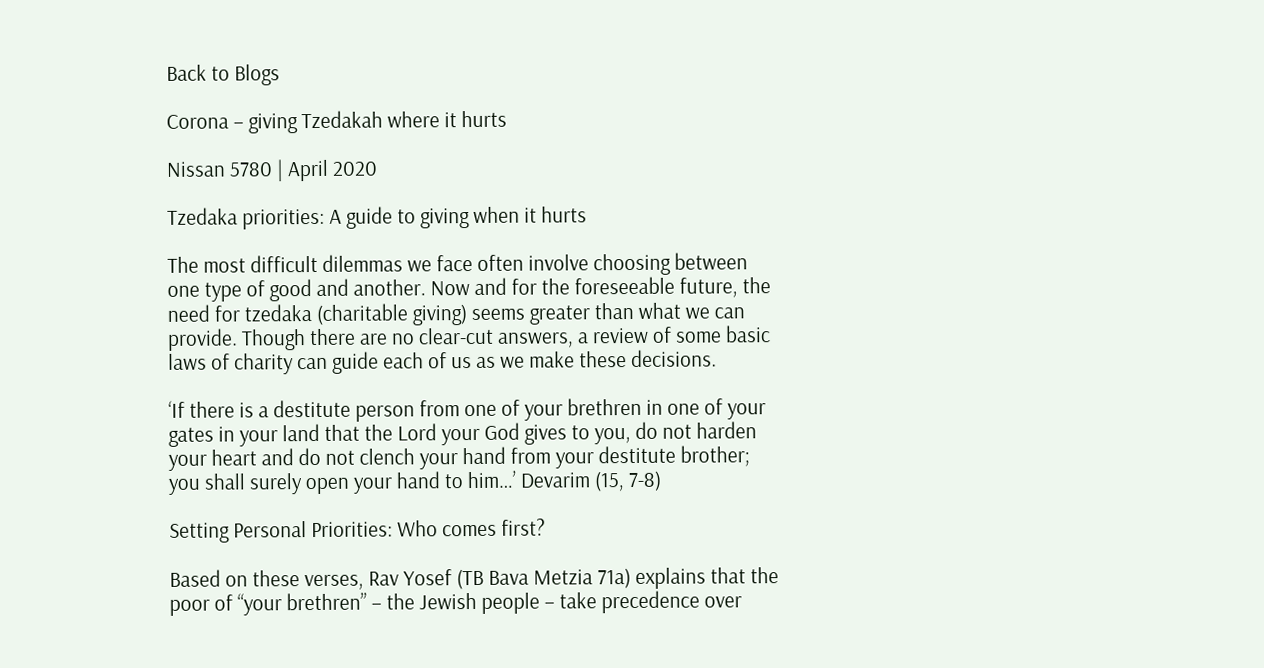Back to Blogs

Corona – giving Tzedakah where it hurts

Nissan 5780 | April 2020

Tzedaka priorities: A guide to giving when it hurts

The most difficult dilemmas we face often involve choosing between one type of good and another. Now and for the foreseeable future, the need for tzedaka (charitable giving) seems greater than what we can provide. Though there are no clear-cut answers, a review of some basic laws of charity can guide each of us as we make these decisions.

‘If there is a destitute person from one of your brethren in one of your gates in your land that the Lord your God gives to you, do not harden your heart and do not clench your hand from your destitute brother; you shall surely open your hand to him…’ Devarim (15, 7-8)

Setting Personal Priorities: Who comes first?

Based on these verses, Rav Yosef (TB Bava Metzia 71a) explains that the poor of “your brethren” – the Jewish people – take precedence over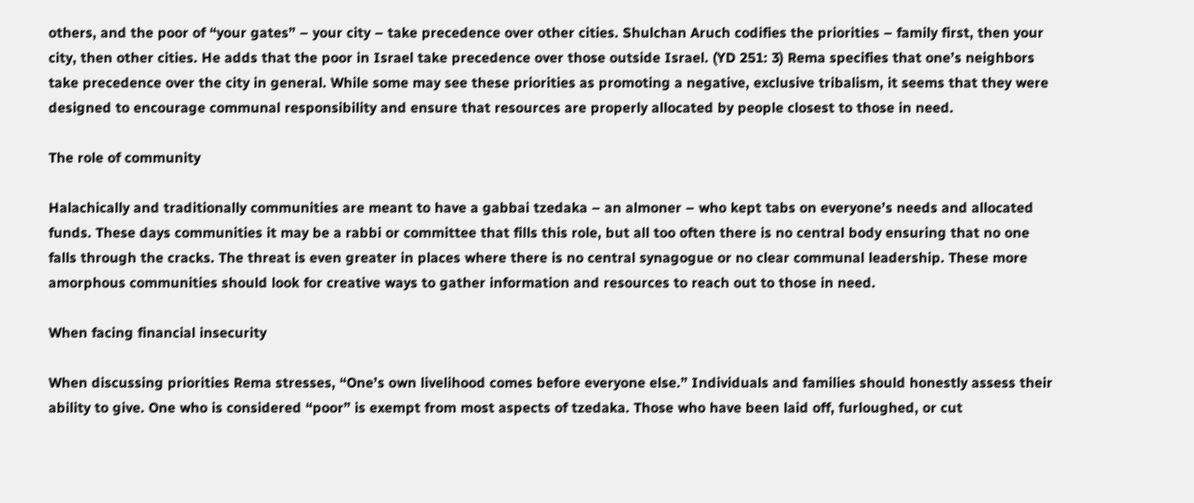others, and the poor of “your gates” – your city – take precedence over other cities. Shulchan Aruch codifies the priorities – family first, then your city, then other cities. He adds that the poor in Israel take precedence over those outside Israel. (YD 251: 3) Rema specifies that one’s neighbors take precedence over the city in general. While some may see these priorities as promoting a negative, exclusive tribalism, it seems that they were designed to encourage communal responsibility and ensure that resources are properly allocated by people closest to those in need.

The role of community

Halachically and traditionally communities are meant to have a gabbai tzedaka – an almoner – who kept tabs on everyone’s needs and allocated funds. These days communities it may be a rabbi or committee that fills this role, but all too often there is no central body ensuring that no one falls through the cracks. The threat is even greater in places where there is no central synagogue or no clear communal leadership. These more amorphous communities should look for creative ways to gather information and resources to reach out to those in need.

When facing financial insecurity

When discussing priorities Rema stresses, “One’s own livelihood comes before everyone else.” Individuals and families should honestly assess their ability to give. One who is considered “poor” is exempt from most aspects of tzedaka. Those who have been laid off, furloughed, or cut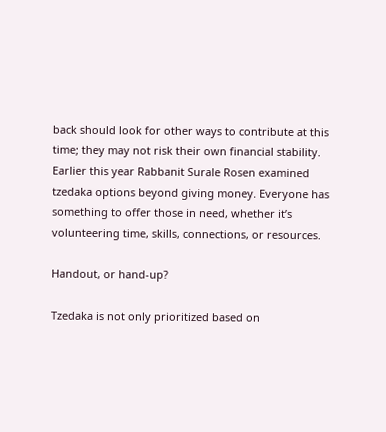back should look for other ways to contribute at this time; they may not risk their own financial stability. Earlier this year Rabbanit Surale Rosen examined tzedaka options beyond giving money. Everyone has something to offer those in need, whether it’s volunteering time, skills, connections, or resources.

Handout, or hand-up?

Tzedaka is not only prioritized based on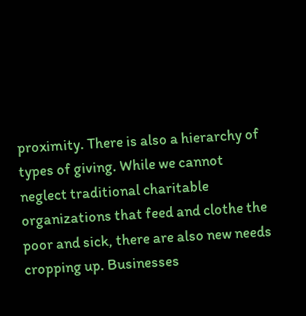proximity. There is also a hierarchy of types of giving. While we cannot neglect traditional charitable organizations that feed and clothe the poor and sick, there are also new needs cropping up. Businesses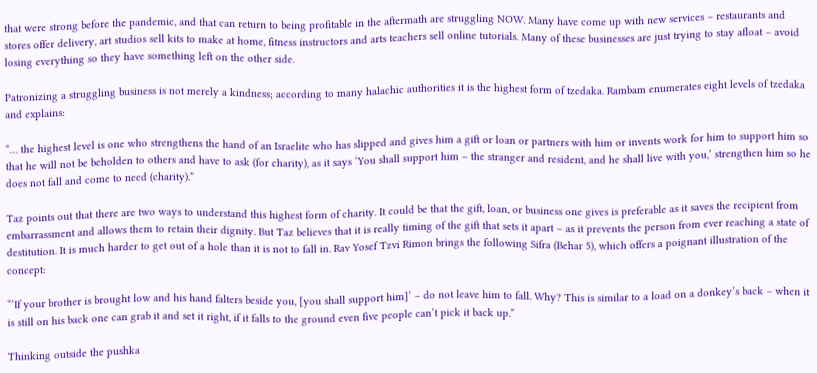that were strong before the pandemic, and that can return to being profitable in the aftermath are struggling NOW. Many have come up with new services – restaurants and stores offer delivery, art studios sell kits to make at home, fitness instructors and arts teachers sell online tutorials. Many of these businesses are just trying to stay afloat – avoid losing everything so they have something left on the other side.

Patronizing a struggling business is not merely a kindness; according to many halachic authorities it is the highest form of tzedaka. Rambam enumerates eight levels of tzedaka and explains:

“… the highest level is one who strengthens the hand of an Israelite who has slipped and gives him a gift or loan or partners with him or invents work for him to support him so that he will not be beholden to others and have to ask (for charity), as it says ‘You shall support him – the stranger and resident, and he shall live with you,’ strengthen him so he does not fall and come to need (charity).”

Taz points out that there are two ways to understand this highest form of charity. It could be that the gift, loan, or business one gives is preferable as it saves the recipient from embarrassment and allows them to retain their dignity. But Taz believes that it is really timing of the gift that sets it apart – as it prevents the person from ever reaching a state of destitution. It is much harder to get out of a hole than it is not to fall in. Rav Yosef Tzvi Rimon brings the following Sifra (Behar 5), which offers a poignant illustration of the concept:

“’If your brother is brought low and his hand falters beside you, [you shall support him]’ – do not leave him to fall. Why? This is similar to a load on a donkey’s back – when it is still on his back one can grab it and set it right, if it falls to the ground even five people can’t pick it back up.”

Thinking outside the pushka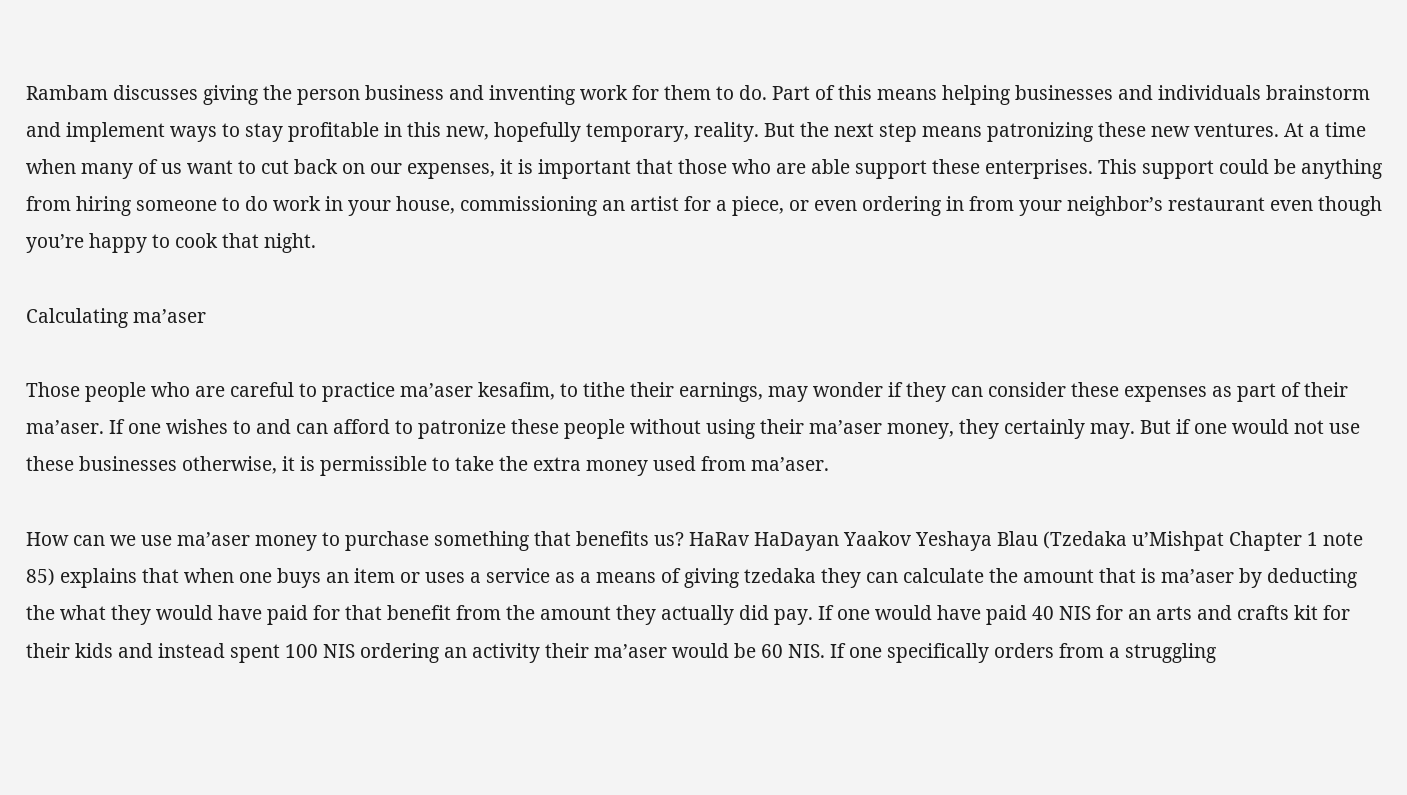Rambam discusses giving the person business and inventing work for them to do. Part of this means helping businesses and individuals brainstorm and implement ways to stay profitable in this new, hopefully temporary, reality. But the next step means patronizing these new ventures. At a time when many of us want to cut back on our expenses, it is important that those who are able support these enterprises. This support could be anything from hiring someone to do work in your house, commissioning an artist for a piece, or even ordering in from your neighbor’s restaurant even though you’re happy to cook that night.

Calculating ma’aser

Those people who are careful to practice ma’aser kesafim, to tithe their earnings, may wonder if they can consider these expenses as part of their ma’aser. If one wishes to and can afford to patronize these people without using their ma’aser money, they certainly may. But if one would not use these businesses otherwise, it is permissible to take the extra money used from ma’aser.

How can we use ma’aser money to purchase something that benefits us? HaRav HaDayan Yaakov Yeshaya Blau (Tzedaka u’Mishpat Chapter 1 note 85) explains that when one buys an item or uses a service as a means of giving tzedaka they can calculate the amount that is ma’aser by deducting the what they would have paid for that benefit from the amount they actually did pay. If one would have paid 40 NIS for an arts and crafts kit for their kids and instead spent 100 NIS ordering an activity their ma’aser would be 60 NIS. If one specifically orders from a struggling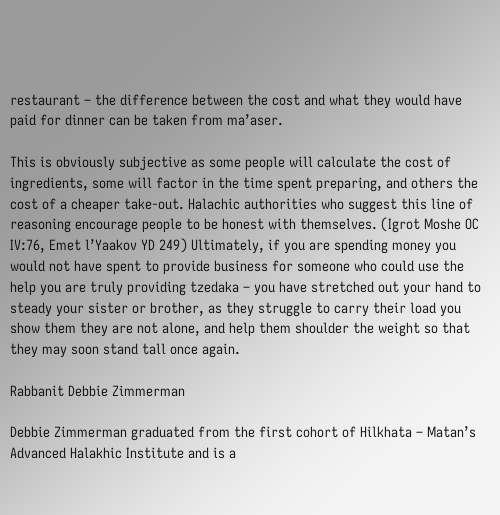restaurant – the difference between the cost and what they would have paid for dinner can be taken from ma’aser.

This is obviously subjective as some people will calculate the cost of ingredients, some will factor in the time spent preparing, and others the cost of a cheaper take-out. Halachic authorities who suggest this line of reasoning encourage people to be honest with themselves. (Igrot Moshe OC IV:76, Emet l’Yaakov YD 249) Ultimately, if you are spending money you would not have spent to provide business for someone who could use the help you are truly providing tzedaka – you have stretched out your hand to steady your sister or brother, as they struggle to carry their load you show them they are not alone, and help them shoulder the weight so that they may soon stand tall once again.

Rabbanit Debbie Zimmerman

Debbie Zimmerman graduated from the first cohort of Hilkhata – Matan’s Advanced Halakhic Institute and is a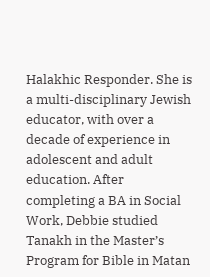Halakhic Responder. She is a multi-disciplinary Jewish educator, with over a decade of experience in adolescent and adult education. After completing a BA in Social Work, Debbie studied Tanakh in the Master’s Program for Bible in Matan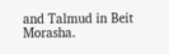and Talmud in Beit Morasha.